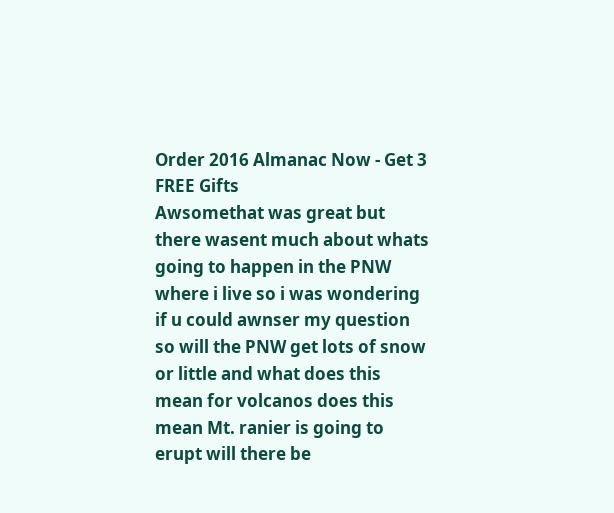Order 2016 Almanac Now - Get 3 FREE Gifts
Awsomethat was great but there wasent much about whats going to happen in the PNW where i live so i was wondering if u could awnser my question so will the PNW get lots of snow or little and what does this mean for volcanos does this mean Mt. ranier is going to erupt will there be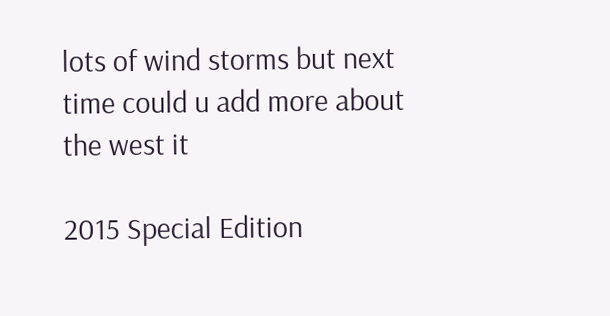lots of wind storms but next time could u add more about the west it

2015 Special Edition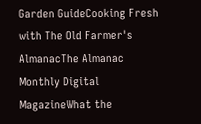Garden GuideCooking Fresh with The Old Farmer's AlmanacThe Almanac Monthly Digital MagazineWhat the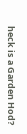heck is a Garden Hod?